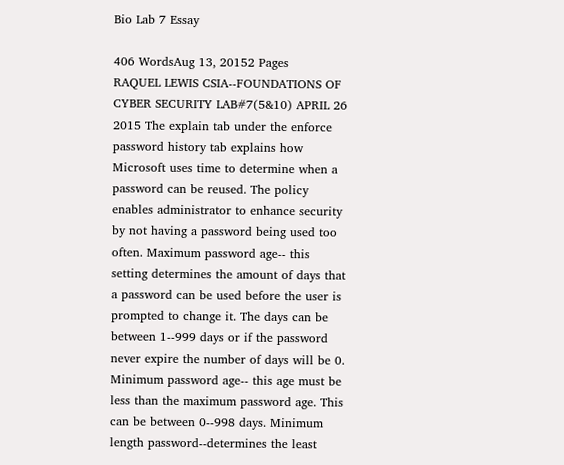Bio Lab 7 Essay

406 WordsAug 13, 20152 Pages
RAQUEL LEWIS CSIA-‐FOUNDATIONS OF CYBER SECURITY LAB#7(5&10) APRIL 26 2015 The explain tab under the enforce password history tab explains how Microsoft uses time to determine when a password can be reused. The policy enables administrator to enhance security by not having a password being used too often. Maximum password age-‐ this setting determines the amount of days that a password can be used before the user is prompted to change it. The days can be between 1-‐999 days or if the password never expire the number of days will be 0. Minimum password age-‐ this age must be less than the maximum password age. This can be between 0-‐998 days. Minimum length password-‐determines the least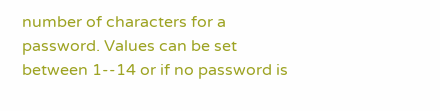number of characters for a password. Values can be set between 1-‐14 or if no password is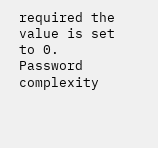required the value is set to 0. Password complexity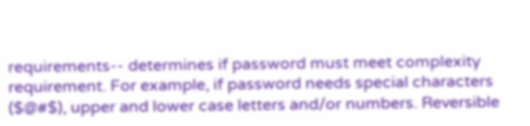requirements-‐ determines if password must meet complexity requirement. For example, if password needs special characters ($@#$), upper and lower case letters and/or numbers. Reversible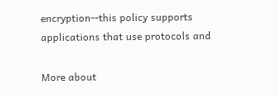encryption-‐this policy supports applications that use protocols and

More about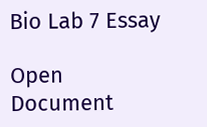Bio Lab 7 Essay

Open Document